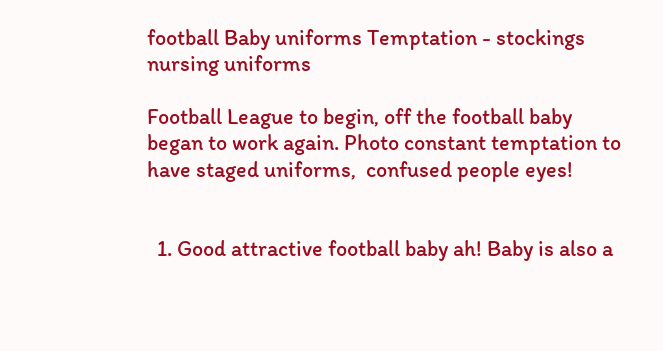football Baby uniforms Temptation - stockings nursing uniforms

Football League to begin, off the football baby began to work again. Photo constant temptation to have staged uniforms,  confused people eyes!


  1. Good attractive football baby ah! Baby is also a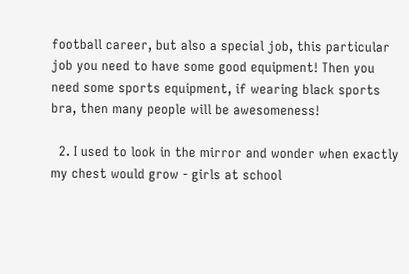football career, but also a special job, this particular job you need to have some good equipment! Then you need some sports equipment, if wearing black sports bra, then many people will be awesomeness!

  2. I used to look in the mirror and wonder when exactly my chest would grow - girls at school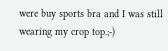were buy sports bra and I was still wearing my crop top.;-)